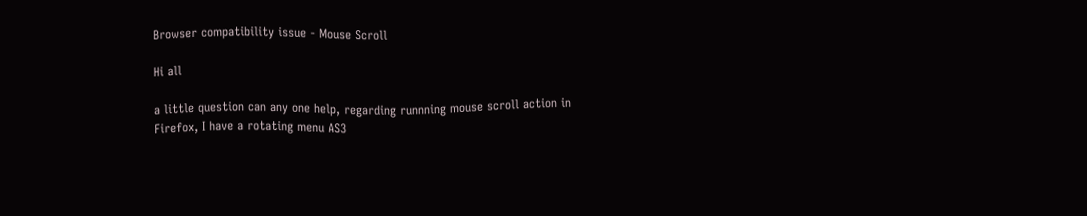Browser compatibility issue - Mouse Scroll

Hi all

a little question can any one help, regarding runnning mouse scroll action in Firefox, I have a rotating menu AS3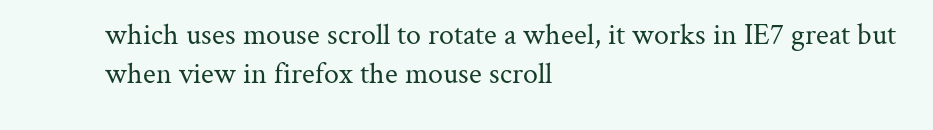which uses mouse scroll to rotate a wheel, it works in IE7 great but when view in firefox the mouse scroll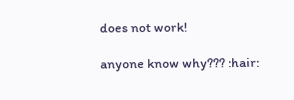does not work!

anyone know why??? :hair: